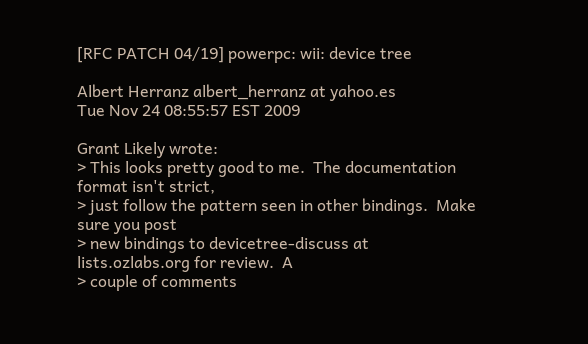[RFC PATCH 04/19] powerpc: wii: device tree

Albert Herranz albert_herranz at yahoo.es
Tue Nov 24 08:55:57 EST 2009

Grant Likely wrote:
> This looks pretty good to me.  The documentation format isn't strict,
> just follow the pattern seen in other bindings.  Make sure you post
> new bindings to devicetree-discuss at lists.ozlabs.org for review.  A
> couple of comments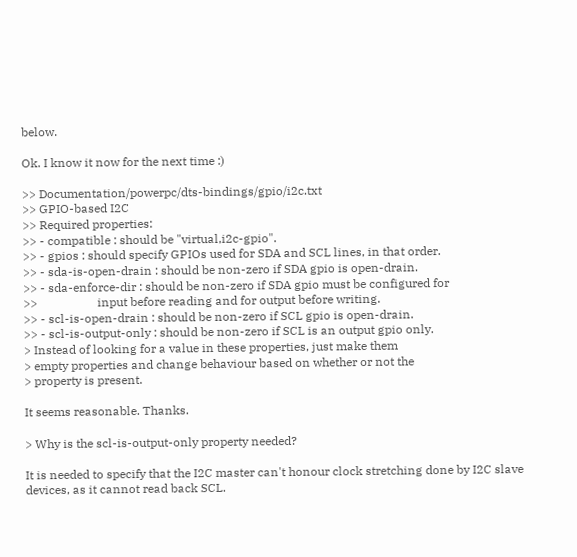below.

Ok. I know it now for the next time :)

>> Documentation/powerpc/dts-bindings/gpio/i2c.txt
>> GPIO-based I2C
>> Required properties:
>> - compatible : should be "virtual,i2c-gpio".
>> - gpios : should specify GPIOs used for SDA and SCL lines, in that order.
>> - sda-is-open-drain : should be non-zero if SDA gpio is open-drain.
>> - sda-enforce-dir : should be non-zero if SDA gpio must be configured for
>>                    input before reading and for output before writing.
>> - scl-is-open-drain : should be non-zero if SCL gpio is open-drain.
>> - scl-is-output-only : should be non-zero if SCL is an output gpio only.
> Instead of looking for a value in these properties, just make them
> empty properties and change behaviour based on whether or not the
> property is present.

It seems reasonable. Thanks.

> Why is the scl-is-output-only property needed?

It is needed to specify that the I2C master can't honour clock stretching done by I2C slave devices, as it cannot read back SCL.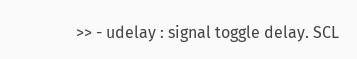>> - udelay : signal toggle delay. SCL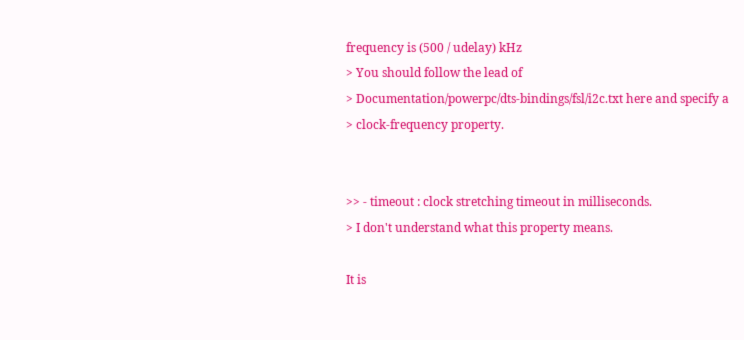frequency is (500 / udelay) kHz
> You should follow the lead of
> Documentation/powerpc/dts-bindings/fsl/i2c.txt here and specify a
> clock-frequency property.


>> - timeout : clock stretching timeout in milliseconds.
> I don't understand what this property means.

It is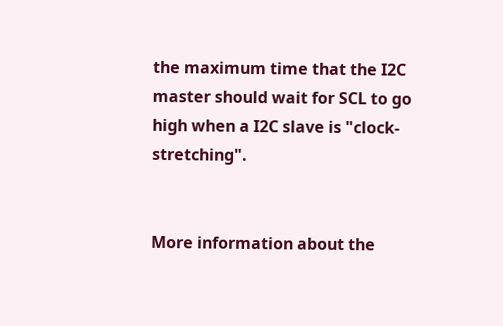the maximum time that the I2C master should wait for SCL to go high when a I2C slave is "clock-stretching".


More information about the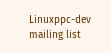Linuxppc-dev mailing list